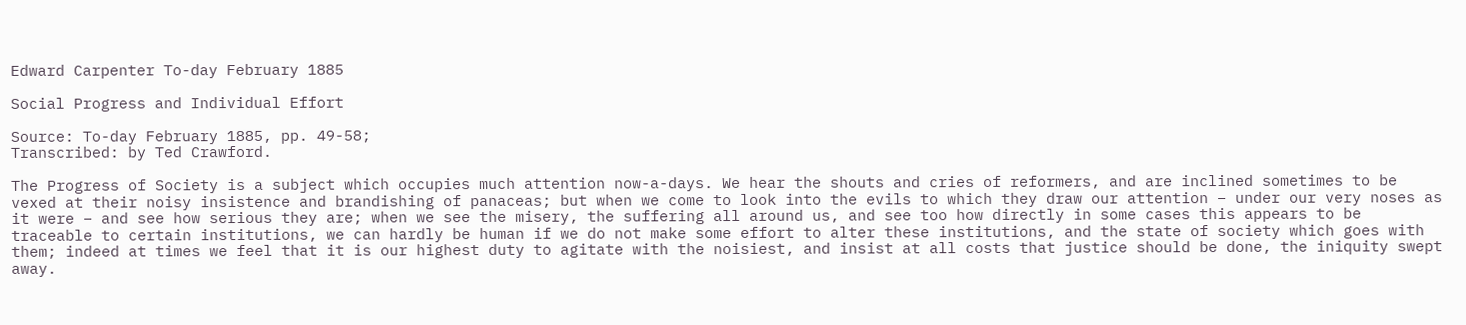Edward Carpenter To-day February 1885

Social Progress and Individual Effort

Source: To-day February 1885, pp. 49-58;
Transcribed: by Ted Crawford.

The Progress of Society is a subject which occupies much attention now-a-days. We hear the shouts and cries of reformers, and are inclined sometimes to be vexed at their noisy insistence and brandishing of panaceas; but when we come to look into the evils to which they draw our attention – under our very noses as it were – and see how serious they are; when we see the misery, the suffering all around us, and see too how directly in some cases this appears to be traceable to certain institutions, we can hardly be human if we do not make some effort to alter these institutions, and the state of society which goes with them; indeed at times we feel that it is our highest duty to agitate with the noisiest, and insist at all costs that justice should be done, the iniquity swept away.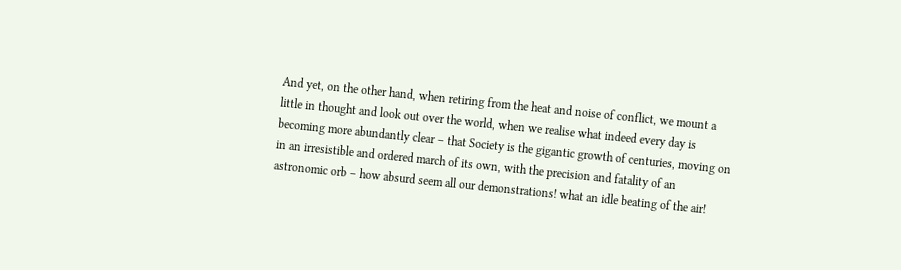And yet, on the other hand, when retiring from the heat and noise of conflict, we mount a little in thought and look out over the world, when we realise what indeed every day is becoming more abundantly clear – that Society is the gigantic growth of centuries, moving on in an irresistible and ordered march of its own, with the precision and fatality of an astronomic orb – how absurd seem all our demonstrations! what an idle beating of the air!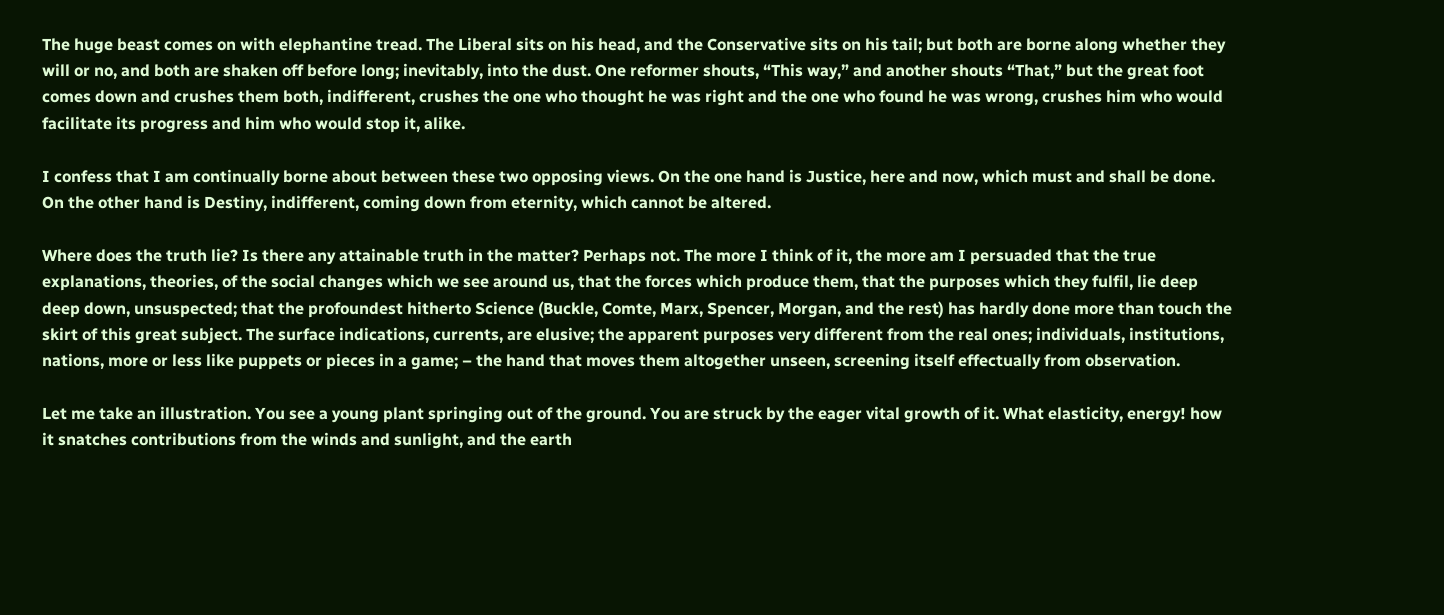The huge beast comes on with elephantine tread. The Liberal sits on his head, and the Conservative sits on his tail; but both are borne along whether they will or no, and both are shaken off before long; inevitably, into the dust. One reformer shouts, “This way,” and another shouts “That,” but the great foot comes down and crushes them both, indifferent, crushes the one who thought he was right and the one who found he was wrong, crushes him who would facilitate its progress and him who would stop it, alike.

I confess that I am continually borne about between these two opposing views. On the one hand is Justice, here and now, which must and shall be done. On the other hand is Destiny, indifferent, coming down from eternity, which cannot be altered.

Where does the truth lie? Is there any attainable truth in the matter? Perhaps not. The more I think of it, the more am I persuaded that the true explanations, theories, of the social changes which we see around us, that the forces which produce them, that the purposes which they fulfil, lie deep deep down, unsuspected; that the profoundest hitherto Science (Buckle, Comte, Marx, Spencer, Morgan, and the rest) has hardly done more than touch the skirt of this great subject. The surface indications, currents, are elusive; the apparent purposes very different from the real ones; individuals, institutions, nations, more or less like puppets or pieces in a game; – the hand that moves them altogether unseen, screening itself effectually from observation.

Let me take an illustration. You see a young plant springing out of the ground. You are struck by the eager vital growth of it. What elasticity, energy! how it snatches contributions from the winds and sunlight, and the earth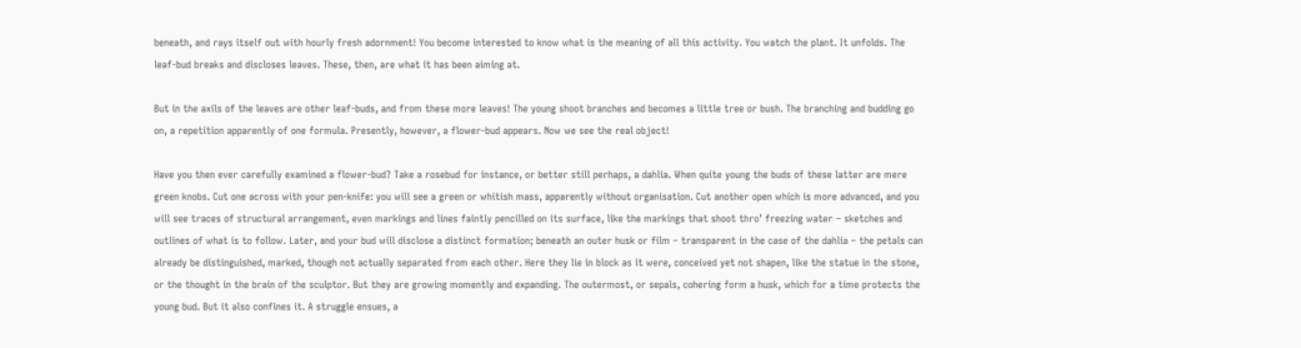beneath, and rays itself out with hourly fresh adornment! You become interested to know what is the meaning of all this activity. You watch the plant. It unfolds. The leaf-bud breaks and discloses leaves. These, then, are what it has been aiming at.

But in the axils of the leaves are other leaf-buds, and from these more leaves! The young shoot branches and becomes a little tree or bush. The branching and budding go on, a repetition apparently of one formula. Presently, however, a flower-bud appears. Now we see the real object!

Have you then ever carefully examined a flower-bud? Take a rosebud for instance, or better still perhaps, a dahlia. When quite young the buds of these latter are mere green knobs. Cut one across with your pen-knife: you will see a green or whitish mass, apparently without organisation. Cut another open which is more advanced, and you will see traces of structural arrangement, even markings and lines faintly pencilled on its surface, like the markings that shoot thro’ freezing water – sketches and outlines of what is to follow. Later, and your bud will disclose a distinct formation; beneath an outer husk or film – transparent in the case of the dahlia – the petals can already be distinguished, marked, though not actually separated from each other. Here they lie in block as it were, conceived yet not shapen, like the statue in the stone, or the thought in the brain of the sculptor. But they are growing momently and expanding. The outermost, or sepals, cohering form a husk, which for a time protects the young bud. But it also confines it. A struggle ensues, a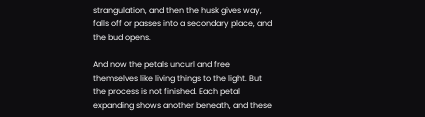strangulation, and then the husk gives way, falls off or passes into a secondary place, and the bud opens.

And now the petals uncurl and free themselves like living things to the light. But the process is not finished. Each petal expanding shows another beneath, and these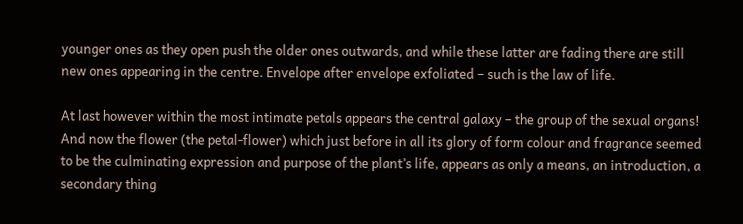younger ones as they open push the older ones outwards, and while these latter are fading there are still new ones appearing in the centre. Envelope after envelope exfoliated – such is the law of life.

At last however within the most intimate petals appears the central galaxy – the group of the sexual organs! And now the flower (the petal-flower) which just before in all its glory of form colour and fragrance seemed to be the culminating expression and purpose of the plant’s life, appears as only a means, an introduction, a secondary thing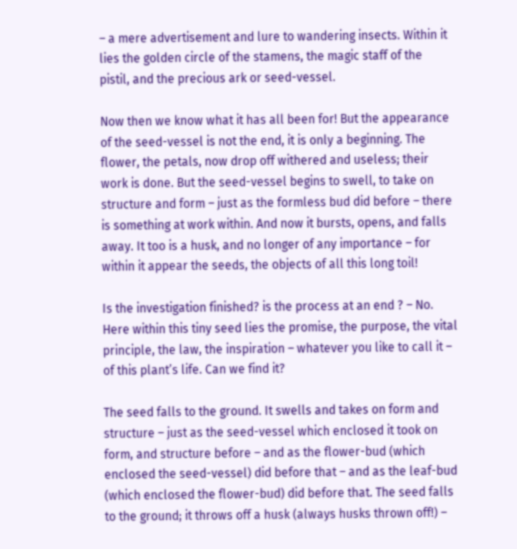– a mere advertisement and lure to wandering insects. Within it lies the golden circle of the stamens, the magic staff of the pistil, and the precious ark or seed-vessel.

Now then we know what it has all been for! But the appearance of the seed-vessel is not the end, it is only a beginning. The flower, the petals, now drop off withered and useless; their work is done. But the seed-vessel begins to swell, to take on structure and form – just as the formless bud did before – there is something at work within. And now it bursts, opens, and falls away. It too is a husk, and no longer of any importance – for within it appear the seeds, the objects of all this long toil!

Is the investigation finished? is the process at an end ? – No. Here within this tiny seed lies the promise, the purpose, the vital principle, the law, the inspiration – whatever you like to call it – of this plant’s life. Can we find it?

The seed falls to the ground. It swells and takes on form and structure – just as the seed-vessel which enclosed it took on form, and structure before – and as the flower-bud (which enclosed the seed-vessel) did before that – and as the leaf-bud (which enclosed the flower-bud) did before that. The seed falls to the ground; it throws off a husk (always husks thrown off!) –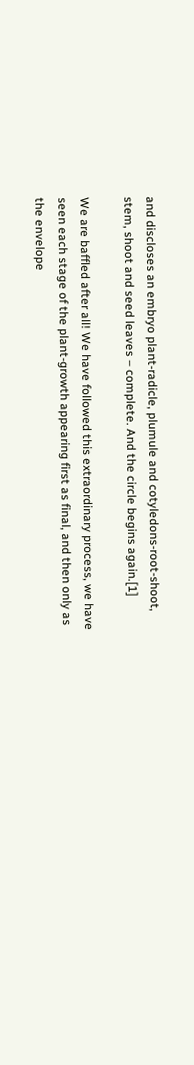and discloses an embryo plant-radicle, plumule and cotyledons-root-shoot, stem, shoot and seed leaves – complete. And the circle begins again.[1]

We are baffled after all! We have followed this extraordinary process, we have seen each stage of the plant-growth appearing first as final, and then only as the envelope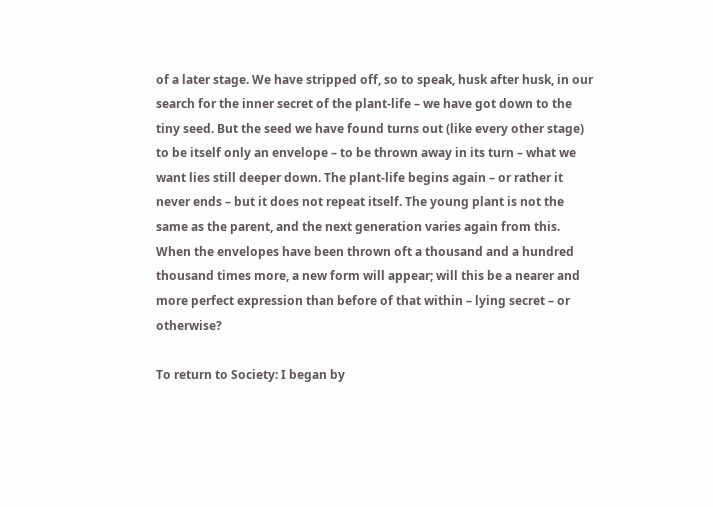of a later stage. We have stripped off, so to speak, husk after husk, in our search for the inner secret of the plant-life – we have got down to the tiny seed. But the seed we have found turns out (like every other stage) to be itself only an envelope – to be thrown away in its turn – what we want lies still deeper down. The plant-life begins again – or rather it never ends – but it does not repeat itself. The young plant is not the same as the parent, and the next generation varies again from this. When the envelopes have been thrown oft a thousand and a hundred thousand times more, a new form will appear; will this be a nearer and more perfect expression than before of that within – lying secret – or otherwise?

To return to Society: I began by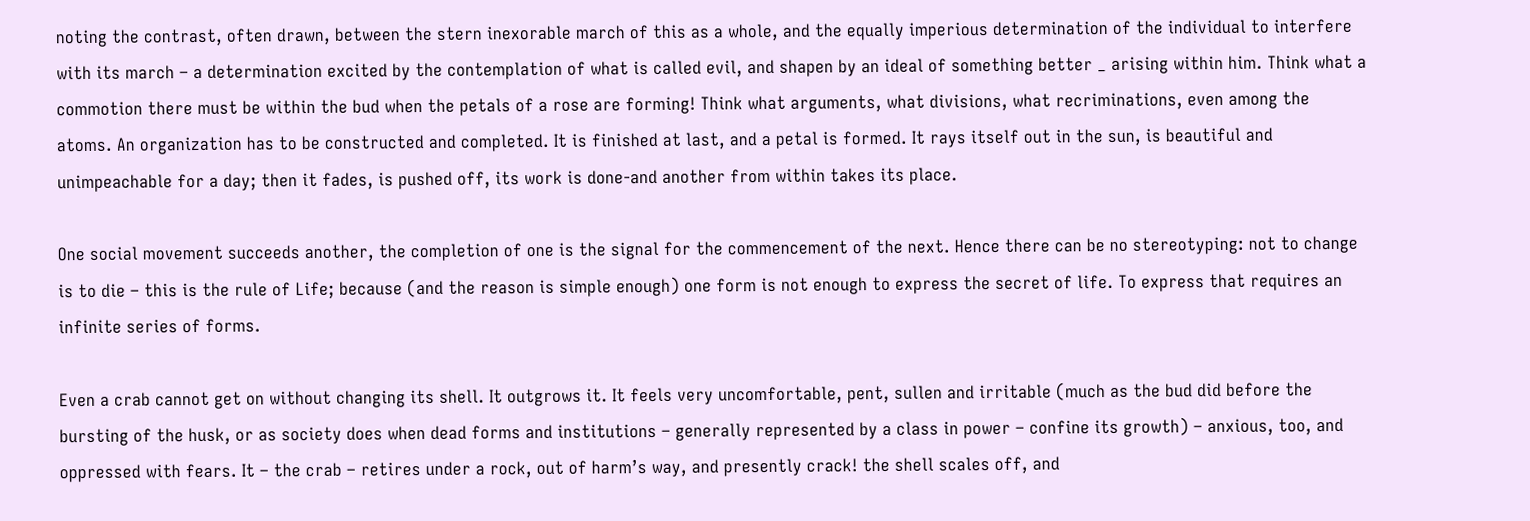noting the contrast, often drawn, between the stern inexorable march of this as a whole, and the equally imperious determination of the individual to interfere with its march – a determination excited by the contemplation of what is called evil, and shapen by an ideal of something better _ arising within him. Think what a commotion there must be within the bud when the petals of a rose are forming! Think what arguments, what divisions, what recriminations, even among the atoms. An organization has to be constructed and completed. It is finished at last, and a petal is formed. It rays itself out in the sun, is beautiful and unimpeachable for a day; then it fades, is pushed off, its work is done-and another from within takes its place.

One social movement succeeds another, the completion of one is the signal for the commencement of the next. Hence there can be no stereotyping: not to change is to die – this is the rule of Life; because (and the reason is simple enough) one form is not enough to express the secret of life. To express that requires an infinite series of forms.

Even a crab cannot get on without changing its shell. It outgrows it. It feels very uncomfortable, pent, sullen and irritable (much as the bud did before the bursting of the husk, or as society does when dead forms and institutions – generally represented by a class in power – confine its growth) – anxious, too, and oppressed with fears. It – the crab – retires under a rock, out of harm’s way, and presently crack! the shell scales off, and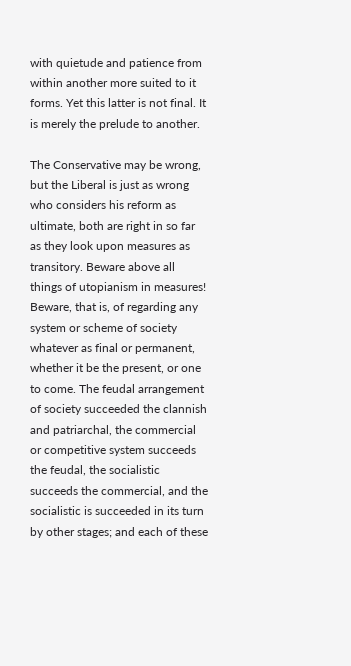with quietude and patience from within another more suited to it forms. Yet this latter is not final. It is merely the prelude to another.

The Conservative may be wrong, but the Liberal is just as wrong who considers his reform as ultimate, both are right in so far as they look upon measures as transitory. Beware above all things of utopianism in measures! Beware, that is, of regarding any system or scheme of society whatever as final or permanent, whether it be the present, or one to come. The feudal arrangement of society succeeded the clannish and patriarchal, the commercial or competitive system succeeds the feudal, the socialistic succeeds the commercial, and the socialistic is succeeded in its turn by other stages; and each of these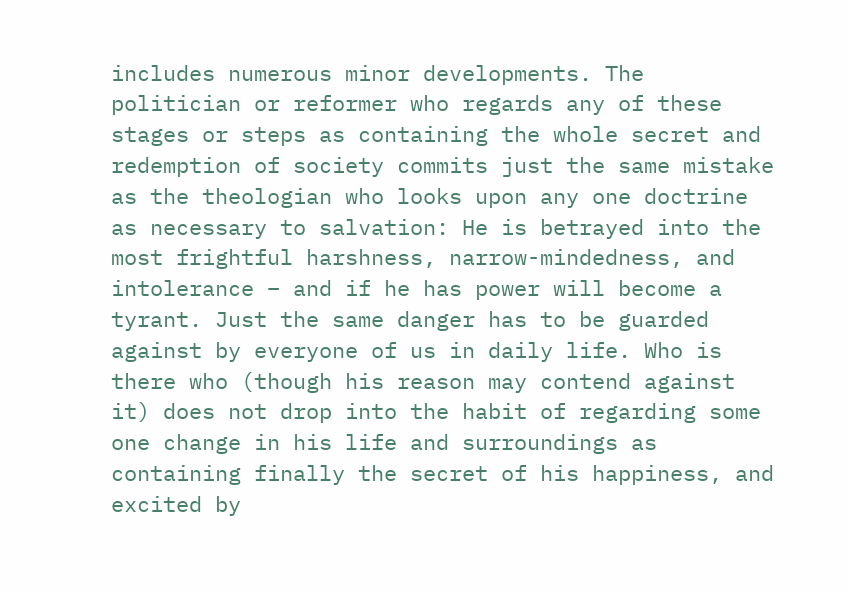includes numerous minor developments. The politician or reformer who regards any of these stages or steps as containing the whole secret and redemption of society commits just the same mistake as the theologian who looks upon any one doctrine as necessary to salvation: He is betrayed into the most frightful harshness, narrow-mindedness, and intolerance – and if he has power will become a tyrant. Just the same danger has to be guarded against by everyone of us in daily life. Who is there who (though his reason may contend against it) does not drop into the habit of regarding some one change in his life and surroundings as containing finally the secret of his happiness, and excited by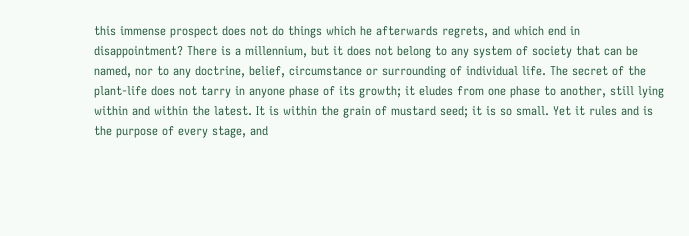this immense prospect does not do things which he afterwards regrets, and which end in disappointment? There is a millennium, but it does not belong to any system of society that can be named, nor to any doctrine, belief, circumstance or surrounding of individual life. The secret of the plant-life does not tarry in anyone phase of its growth; it eludes from one phase to another, still lying within and within the latest. It is within the grain of mustard seed; it is so small. Yet it rules and is the purpose of every stage, and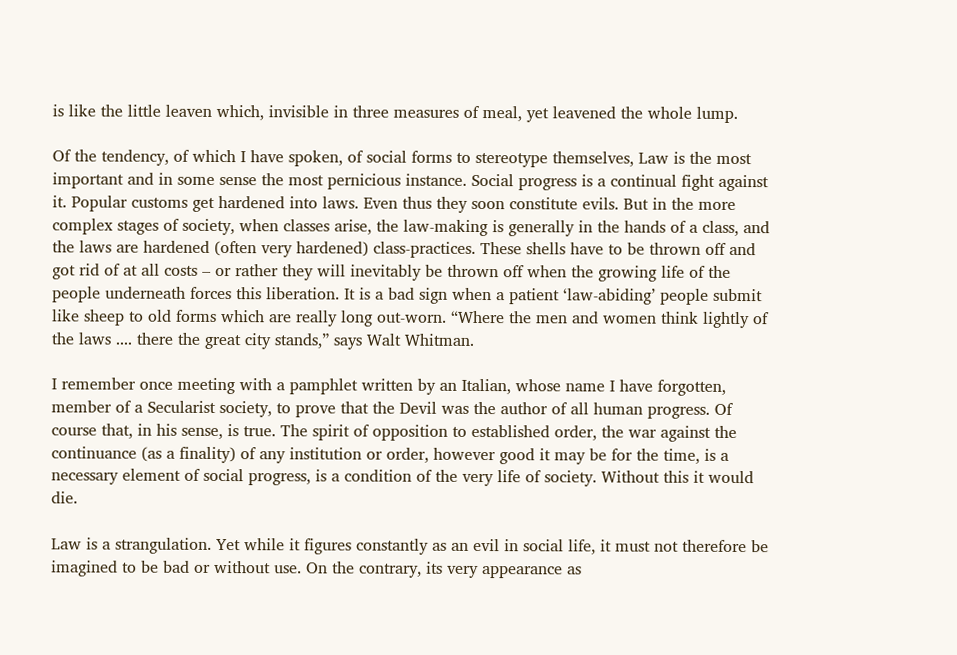is like the little leaven which, invisible in three measures of meal, yet leavened the whole lump.

Of the tendency, of which I have spoken, of social forms to stereotype themselves, Law is the most important and in some sense the most pernicious instance. Social progress is a continual fight against it. Popular customs get hardened into laws. Even thus they soon constitute evils. But in the more complex stages of society, when classes arise, the law-making is generally in the hands of a class, and the laws are hardened (often very hardened) class-practices. These shells have to be thrown off and got rid of at all costs – or rather they will inevitably be thrown off when the growing life of the people underneath forces this liberation. It is a bad sign when a patient ‘law-abiding’ people submit like sheep to old forms which are really long out-worn. “Where the men and women think lightly of the laws .... there the great city stands,” says Walt Whitman.

I remember once meeting with a pamphlet written by an Italian, whose name I have forgotten, member of a Secularist society, to prove that the Devil was the author of all human progress. Of course that, in his sense, is true. The spirit of opposition to established order, the war against the continuance (as a finality) of any institution or order, however good it may be for the time, is a necessary element of social progress, is a condition of the very life of society. Without this it would die.

Law is a strangulation. Yet while it figures constantly as an evil in social life, it must not therefore be imagined to be bad or without use. On the contrary, its very appearance as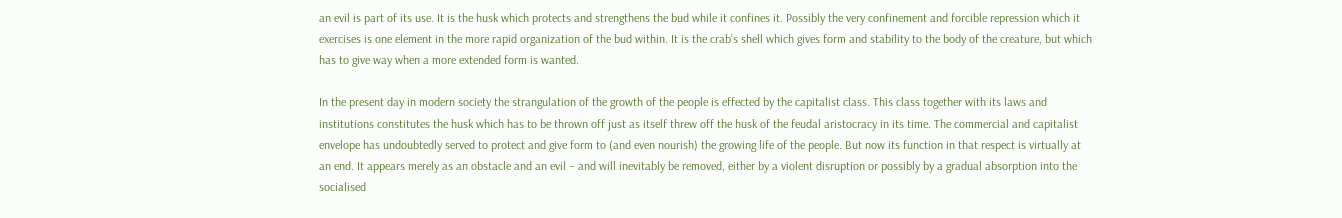an evil is part of its use. It is the husk which protects and strengthens the bud while it confines it. Possibly the very confinement and forcible repression which it exercises is one element in the more rapid organization of the bud within. It is the crab’s shell which gives form and stability to the body of the creature, but which has to give way when a more extended form is wanted.

In the present day in modern society the strangulation of the growth of the people is effected by the capitalist class. This class together with its laws and institutions constitutes the husk which has to be thrown off just as itself threw off the husk of the feudal aristocracy in its time. The commercial and capitalist envelope has undoubtedly served to protect and give form to (and even nourish) the growing life of the people. But now its function in that respect is virtually at an end. It appears merely as an obstacle and an evil – and will inevitably be removed, either by a violent disruption or possibly by a gradual absorption into the socialised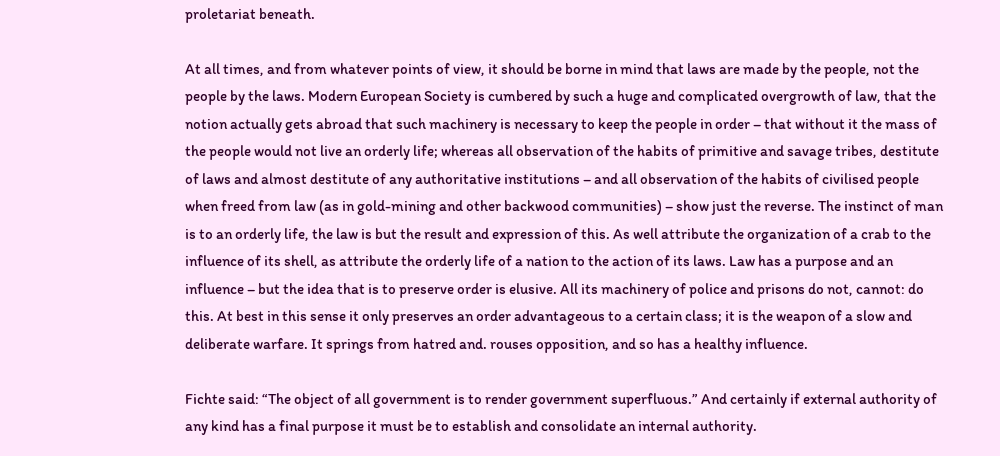proletariat beneath.

At all times, and from whatever points of view, it should be borne in mind that laws are made by the people, not the people by the laws. Modern European Society is cumbered by such a huge and complicated overgrowth of law, that the notion actually gets abroad that such machinery is necessary to keep the people in order – that without it the mass of the people would not live an orderly life; whereas all observation of the habits of primitive and savage tribes, destitute of laws and almost destitute of any authoritative institutions – and all observation of the habits of civilised people when freed from law (as in gold-mining and other backwood communities) – show just the reverse. The instinct of man is to an orderly life, the law is but the result and expression of this. As well attribute the organization of a crab to the influence of its shell, as attribute the orderly life of a nation to the action of its laws. Law has a purpose and an influence – but the idea that is to preserve order is elusive. All its machinery of police and prisons do not, cannot: do this. At best in this sense it only preserves an order advantageous to a certain class; it is the weapon of a slow and deliberate warfare. It springs from hatred and. rouses opposition, and so has a healthy influence.

Fichte said: “The object of all government is to render government superfluous.” And certainly if external authority of any kind has a final purpose it must be to establish and consolidate an internal authority.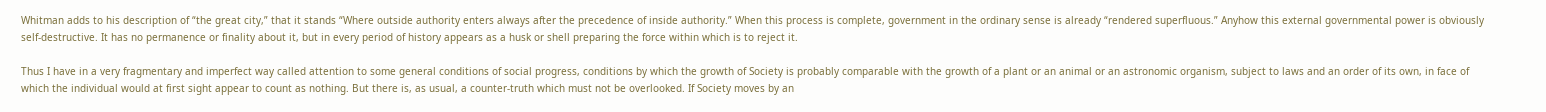Whitman adds to his description of “the great city,” that it stands “Where outside authority enters always after the precedence of inside authority.” When this process is complete, government in the ordinary sense is already “rendered superfluous.” Anyhow this external governmental power is obviously self-destructive. It has no permanence or finality about it, but in every period of history appears as a husk or shell preparing the force within which is to reject it.

Thus I have in a very fragmentary and imperfect way called attention to some general conditions of social progress, conditions by which the growth of Society is probably comparable with the growth of a plant or an animal or an astronomic organism, subject to laws and an order of its own, in face of which the individual would at first sight appear to count as nothing. But there is, as usual, a counter-truth which must not be overlooked. If Society moves by an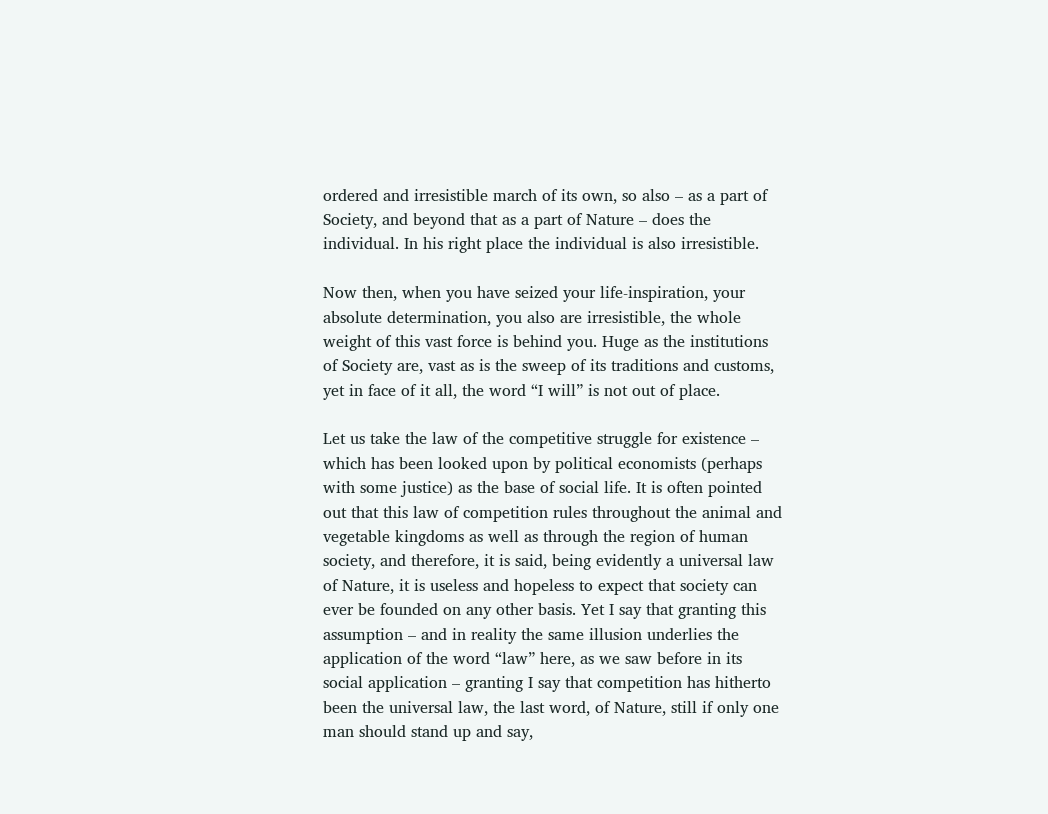ordered and irresistible march of its own, so also – as a part of Society, and beyond that as a part of Nature – does the individual. In his right place the individual is also irresistible.

Now then, when you have seized your life-inspiration, your absolute determination, you also are irresistible, the whole weight of this vast force is behind you. Huge as the institutions of Society are, vast as is the sweep of its traditions and customs, yet in face of it all, the word “I will” is not out of place.

Let us take the law of the competitive struggle for existence – which has been looked upon by political economists (perhaps with some justice) as the base of social life. It is often pointed out that this law of competition rules throughout the animal and vegetable kingdoms as well as through the region of human society, and therefore, it is said, being evidently a universal law of Nature, it is useless and hopeless to expect that society can ever be founded on any other basis. Yet I say that granting this assumption – and in reality the same illusion underlies the application of the word “law” here, as we saw before in its social application – granting I say that competition has hitherto been the universal law, the last word, of Nature, still if only one man should stand up and say,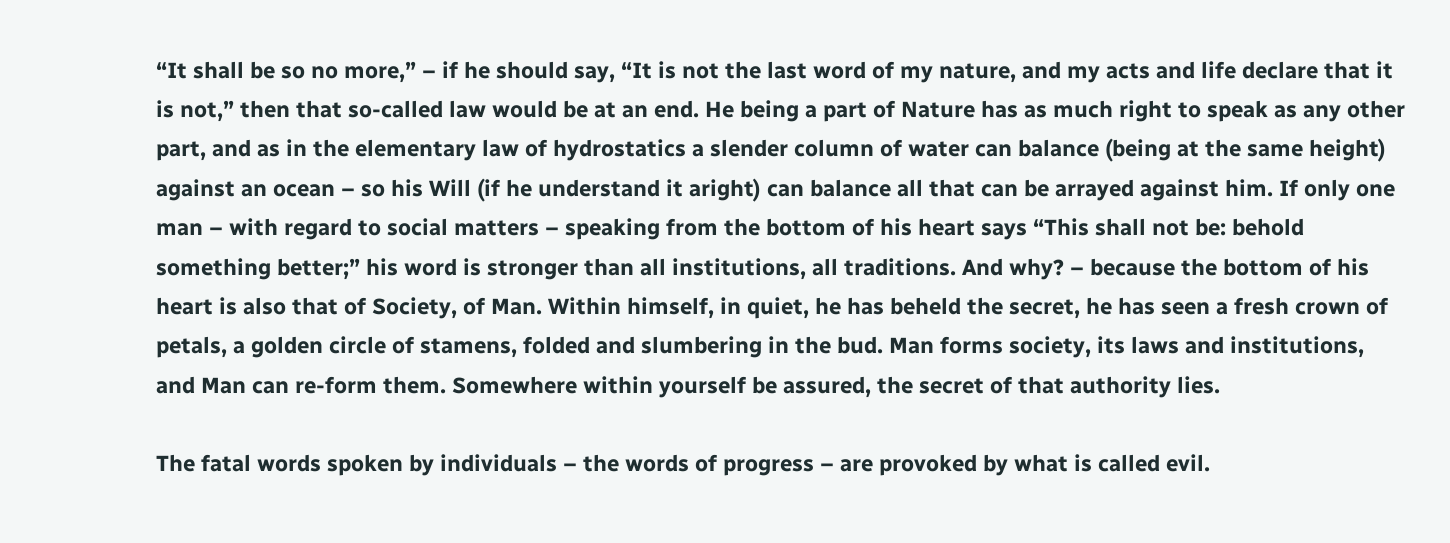“It shall be so no more,” – if he should say, “It is not the last word of my nature, and my acts and life declare that it is not,” then that so-called law would be at an end. He being a part of Nature has as much right to speak as any other part, and as in the elementary law of hydrostatics a slender column of water can balance (being at the same height) against an ocean – so his Will (if he understand it aright) can balance all that can be arrayed against him. If only one man – with regard to social matters – speaking from the bottom of his heart says “This shall not be: behold something better;” his word is stronger than all institutions, all traditions. And why? – because the bottom of his heart is also that of Society, of Man. Within himself, in quiet, he has beheld the secret, he has seen a fresh crown of petals, a golden circle of stamens, folded and slumbering in the bud. Man forms society, its laws and institutions, and Man can re-form them. Somewhere within yourself be assured, the secret of that authority lies.

The fatal words spoken by individuals – the words of progress – are provoked by what is called evil.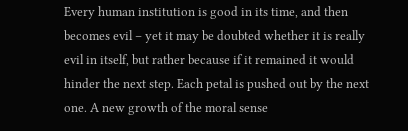Every human institution is good in its time, and then becomes evil – yet it may be doubted whether it is really evil in itself, but rather because if it remained it would hinder the next step. Each petal is pushed out by the next one. A new growth of the moral sense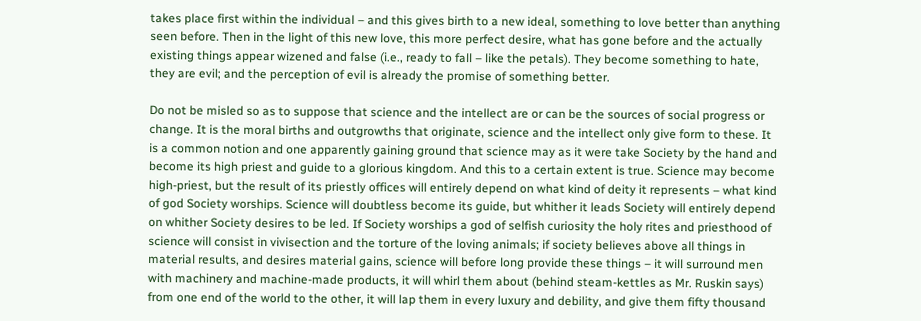takes place first within the individual – and this gives birth to a new ideal, something to love better than anything seen before. Then in the light of this new love, this more perfect desire, what has gone before and the actually existing things appear wizened and false (i.e., ready to fall – like the petals). They become something to hate, they are evil; and the perception of evil is already the promise of something better.

Do not be misled so as to suppose that science and the intellect are or can be the sources of social progress or change. It is the moral births and outgrowths that originate, science and the intellect only give form to these. It is a common notion and one apparently gaining ground that science may as it were take Society by the hand and become its high priest and guide to a glorious kingdom. And this to a certain extent is true. Science may become high-priest, but the result of its priestly offices will entirely depend on what kind of deity it represents – what kind of god Society worships. Science will doubtless become its guide, but whither it leads Society will entirely depend on whither Society desires to be led. If Society worships a god of selfish curiosity the holy rites and priesthood of science will consist in vivisection and the torture of the loving animals; if society believes above all things in material results, and desires material gains, science will before long provide these things – it will surround men with machinery and machine-made products, it will whirl them about (behind steam-kettles as Mr. Ruskin says) from one end of the world to the other, it will lap them in every luxury and debility, and give them fifty thousand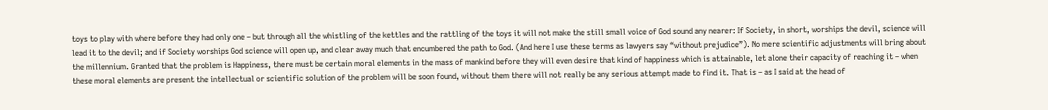toys to play with where before they had only one – but through all the whistling of the kettles and the rattling of the toys it will not make the still small voice of God sound any nearer: If Society, in short, worships the devil, science will lead it to the devil; and if Society worships God science will open up, and clear away much that encumbered the path to God. (And here I use these terms as lawyers say “without prejudice”). No mere scientific adjustments will bring about the millennium. Granted that the problem is Happiness, there must be certain moral elements in the mass of mankind before they will even desire that kind of happiness which is attainable, let alone their capacity of reaching it – when these moral elements are present the intellectual or scientific solution of the problem will be soon found, without them there will not really be any serious attempt made to find it. That is – as I said at the head of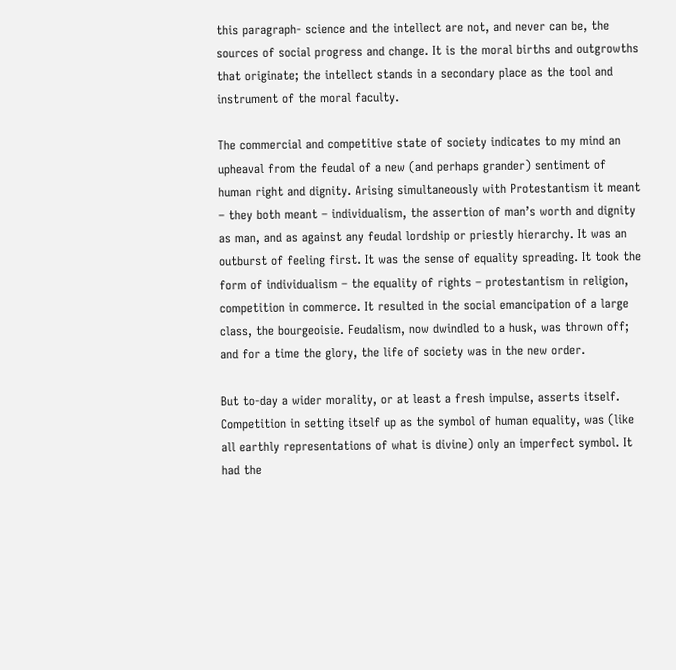this paragraph- science and the intellect are not, and never can be, the sources of social progress and change. It is the moral births and outgrowths that originate; the intellect stands in a secondary place as the tool and instrument of the moral faculty.

The commercial and competitive state of society indicates to my mind an upheaval from the feudal of a new (and perhaps grander) sentiment of human right and dignity. Arising simultaneously with Protestantism it meant – they both meant – individualism, the assertion of man’s worth and dignity as man, and as against any feudal lordship or priestly hierarchy. It was an outburst of feeling first. It was the sense of equality spreading. It took the form of individualism – the equality of rights – protestantism in religion, competition in commerce. It resulted in the social emancipation of a large class, the bourgeoisie. Feudalism, now dwindled to a husk, was thrown off; and for a time the glory, the life of society was in the new order.

But to-day a wider morality, or at least a fresh impulse, asserts itself. Competition in setting itself up as the symbol of human equality, was (like all earthly representations of what is divine) only an imperfect symbol. It had the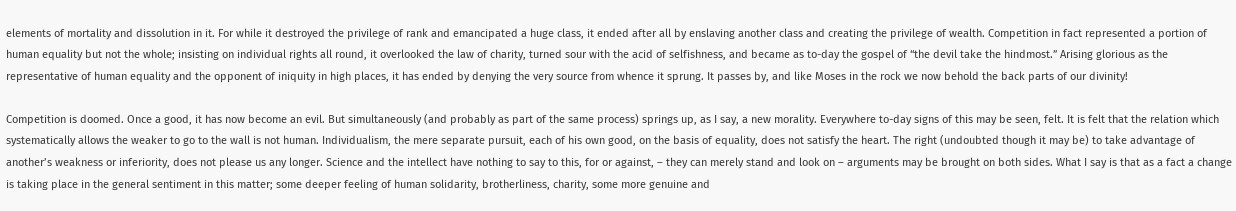elements of mortality and dissolution in it. For while it destroyed the privilege of rank and emancipated a huge class, it ended after all by enslaving another class and creating the privilege of wealth. Competition in fact represented a portion of human equality but not the whole; insisting on individual rights all round, it overlooked the law of charity, turned sour with the acid of selfishness, and became as to-day the gospel of “the devil take the hindmost.” Arising glorious as the representative of human equality and the opponent of iniquity in high places, it has ended by denying the very source from whence it sprung. It passes by, and like Moses in the rock we now behold the back parts of our divinity!

Competition is doomed. Once a good, it has now become an evil. But simultaneously (and probably as part of the same process) springs up, as I say, a new morality. Everywhere to-day signs of this may be seen, felt. It is felt that the relation which systematically allows the weaker to go to the wall is not human. Individualism, the mere separate pursuit, each of his own good, on the basis of equality, does not satisfy the heart. The right (undoubted though it may be) to take advantage of another’s weakness or inferiority, does not please us any longer. Science and the intellect have nothing to say to this, for or against, – they can merely stand and look on – arguments may be brought on both sides. What I say is that as a fact a change is taking place in the general sentiment in this matter; some deeper feeling of human solidarity, brotherliness, charity, some more genuine and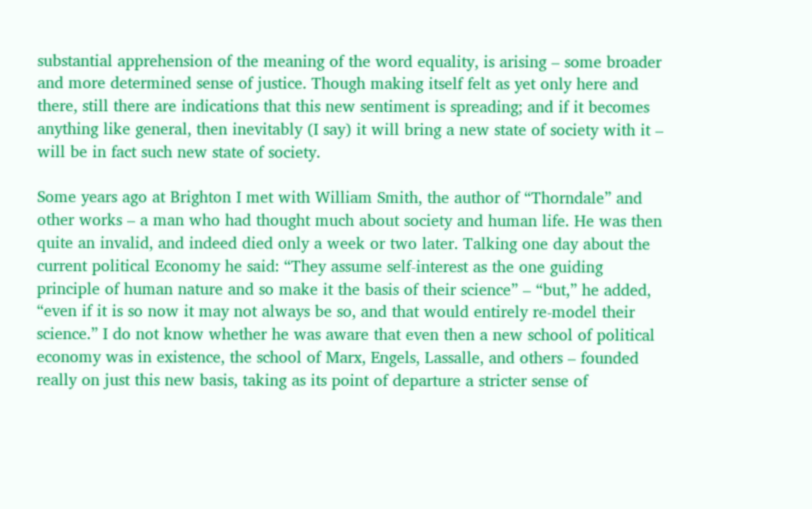substantial apprehension of the meaning of the word equality, is arising – some broader and more determined sense of justice. Though making itself felt as yet only here and there, still there are indications that this new sentiment is spreading; and if it becomes anything like general, then inevitably (I say) it will bring a new state of society with it – will be in fact such new state of society.

Some years ago at Brighton I met with William Smith, the author of “Thorndale” and other works – a man who had thought much about society and human life. He was then quite an invalid, and indeed died only a week or two later. Talking one day about the current political Economy he said: “They assume self-interest as the one guiding principle of human nature and so make it the basis of their science” – “but,” he added, “even if it is so now it may not always be so, and that would entirely re-model their science.” I do not know whether he was aware that even then a new school of political economy was in existence, the school of Marx, Engels, Lassalle, and others – founded really on just this new basis, taking as its point of departure a stricter sense of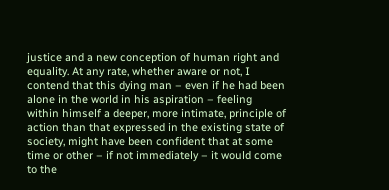justice and a new conception of human right and equality. At any rate, whether aware or not, I contend that this dying man – even if he had been alone in the world in his aspiration – feeling within himself a deeper, more intimate, principle of action than that expressed in the existing state of society, might have been confident that at some time or other – if not immediately – it would come to the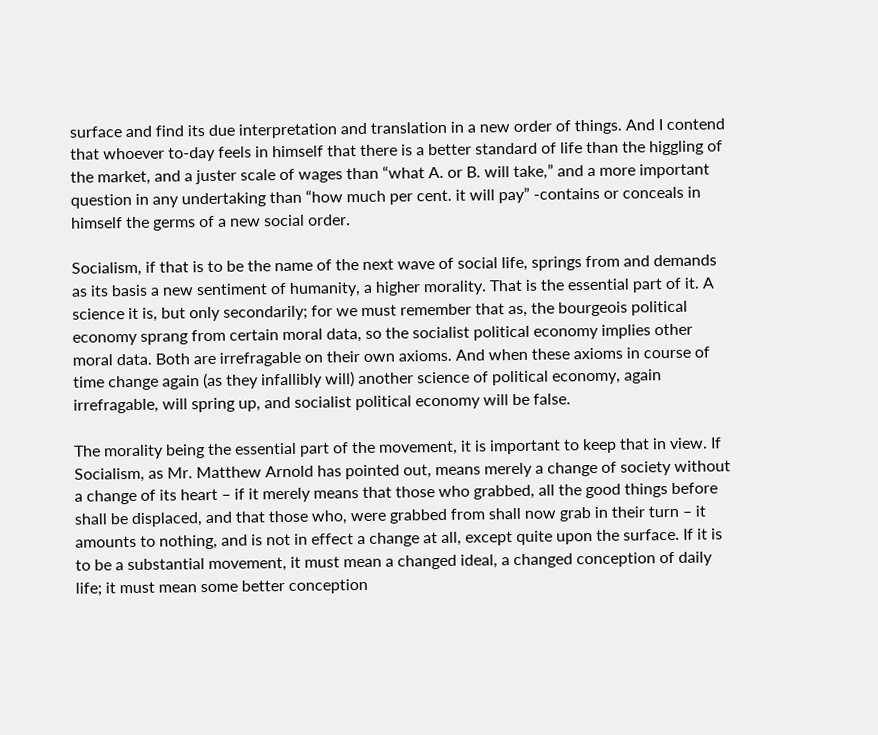surface and find its due interpretation and translation in a new order of things. And I contend that whoever to-day feels in himself that there is a better standard of life than the higgling of the market, and a juster scale of wages than “what A. or B. will take,” and a more important question in any undertaking than “how much per cent. it will pay” -contains or conceals in himself the germs of a new social order.

Socialism, if that is to be the name of the next wave of social life, springs from and demands as its basis a new sentiment of humanity, a higher morality. That is the essential part of it. A science it is, but only secondarily; for we must remember that as, the bourgeois political economy sprang from certain moral data, so the socialist political economy implies other moral data. Both are irrefragable on their own axioms. And when these axioms in course of time change again (as they infallibly will) another science of political economy, again irrefragable, will spring up, and socialist political economy will be false.

The morality being the essential part of the movement, it is important to keep that in view. If Socialism, as Mr. Matthew Arnold has pointed out, means merely a change of society without a change of its heart – if it merely means that those who grabbed, all the good things before shall be displaced, and that those who, were grabbed from shall now grab in their turn – it amounts to nothing, and is not in effect a change at all, except quite upon the surface. If it is to be a substantial movement, it must mean a changed ideal, a changed conception of daily life; it must mean some better conception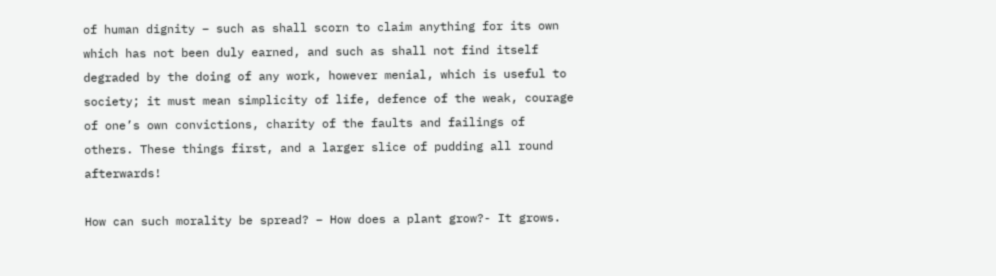of human dignity – such as shall scorn to claim anything for its own which has not been duly earned, and such as shall not find itself degraded by the doing of any work, however menial, which is useful to society; it must mean simplicity of life, defence of the weak, courage of one’s own convictions, charity of the faults and failings of others. These things first, and a larger slice of pudding all round afterwards!

How can such morality be spread? – How does a plant grow?- It grows.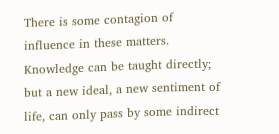There is some contagion of influence in these matters. Knowledge can be taught directly; but a new ideal, a new sentiment of life, can only pass by some indirect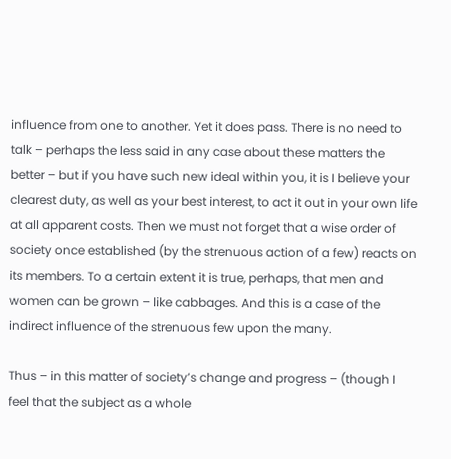influence from one to another. Yet it does pass. There is no need to talk – perhaps the less said in any case about these matters the better – but if you have such new ideal within you, it is I believe your clearest duty, as well as your best interest, to act it out in your own life at all apparent costs. Then we must not forget that a wise order of society once established (by the strenuous action of a few) reacts on its members. To a certain extent it is true, perhaps, that men and women can be grown – like cabbages. And this is a case of the indirect influence of the strenuous few upon the many.

Thus – in this matter of society’s change and progress – (though I feel that the subject as a whole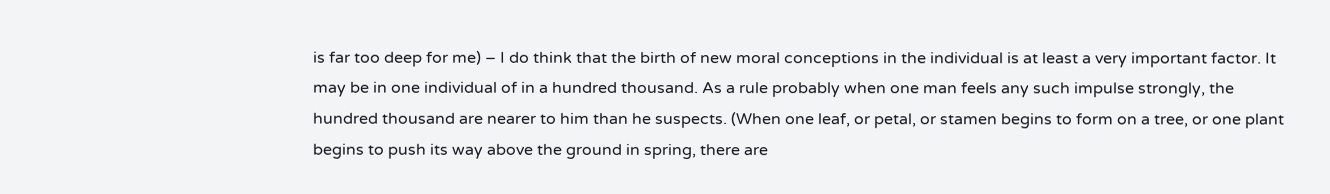is far too deep for me) – I do think that the birth of new moral conceptions in the individual is at least a very important factor. It may be in one individual of in a hundred thousand. As a rule probably when one man feels any such impulse strongly, the hundred thousand are nearer to him than he suspects. (When one leaf, or petal, or stamen begins to form on a tree, or one plant begins to push its way above the ground in spring, there are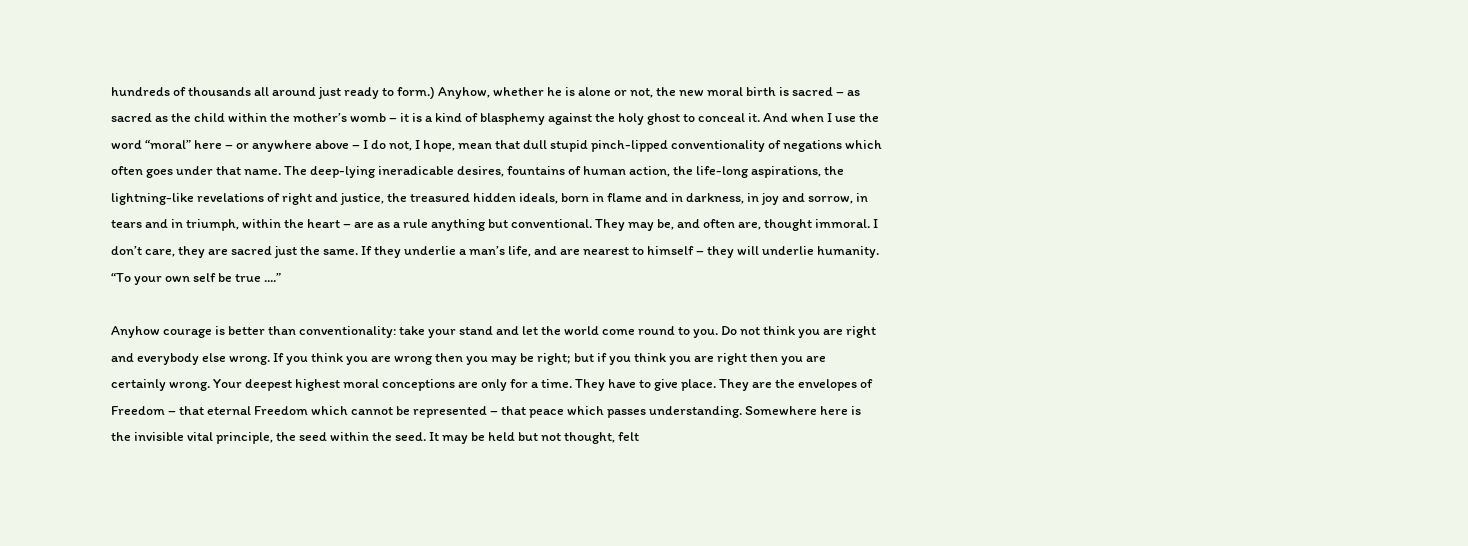hundreds of thousands all around just ready to form.) Anyhow, whether he is alone or not, the new moral birth is sacred – as sacred as the child within the mother’s womb – it is a kind of blasphemy against the holy ghost to conceal it. And when I use the word “moral” here – or anywhere above – I do not, I hope, mean that dull stupid pinch-lipped conventionality of negations which often goes under that name. The deep-lying ineradicable desires, fountains of human action, the life-long aspirations, the lightning-like revelations of right and justice, the treasured hidden ideals, born in flame and in darkness, in joy and sorrow, in tears and in triumph, within the heart – are as a rule anything but conventional. They may be, and often are, thought immoral. I don’t care, they are sacred just the same. If they underlie a man’s life, and are nearest to himself – they will underlie humanity. “To your own self be true ....”

Anyhow courage is better than conventionality: take your stand and let the world come round to you. Do not think you are right and everybody else wrong. If you think you are wrong then you may be right; but if you think you are right then you are certainly wrong. Your deepest highest moral conceptions are only for a time. They have to give place. They are the envelopes of Freedom – that eternal Freedom which cannot be represented – that peace which passes understanding. Somewhere here is the invisible vital principle, the seed within the seed. It may be held but not thought, felt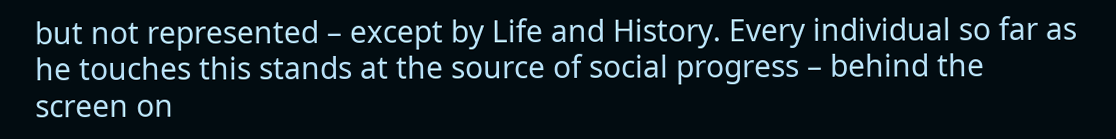but not represented – except by Life and History. Every individual so far as he touches this stands at the source of social progress – behind the screen on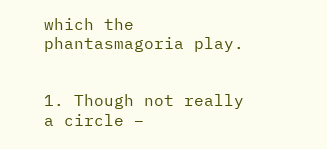which the phantasmagoria play.


1. Though not really a circle –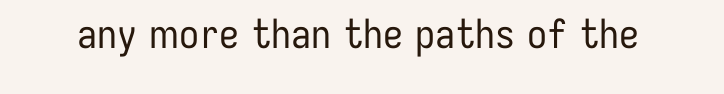any more than the paths of the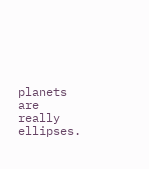planets are really ellipses.